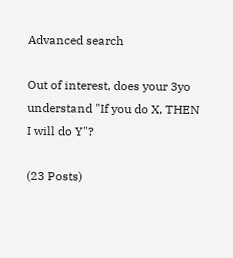Advanced search

Out of interest, does your 3yo understand "If you do X, THEN I will do Y"?

(23 Posts)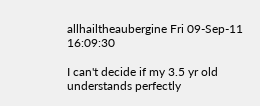allhailtheaubergine Fri 09-Sep-11 16:09:30

I can't decide if my 3.5 yr old understands perfectly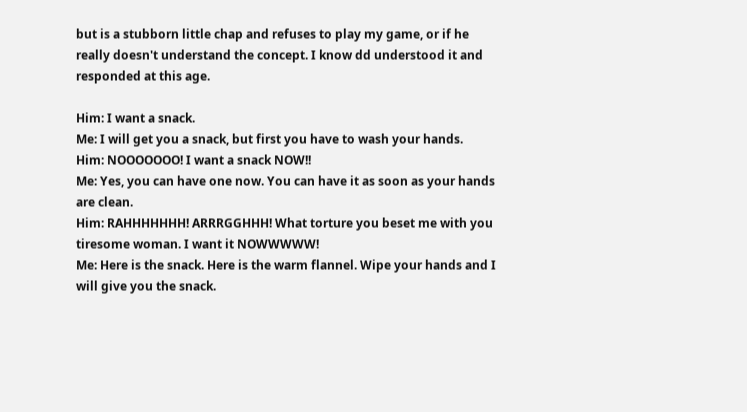but is a stubborn little chap and refuses to play my game, or if he really doesn't understand the concept. I know dd understood it and responded at this age.

Him: I want a snack.
Me: I will get you a snack, but first you have to wash your hands.
Him: NOOOOOOO! I want a snack NOW!!
Me: Yes, you can have one now. You can have it as soon as your hands are clean.
Him: RAHHHHHHH! ARRRGGHHH! What torture you beset me with you tiresome woman. I want it NOWWWWW!
Me: Here is the snack. Here is the warm flannel. Wipe your hands and I will give you the snack.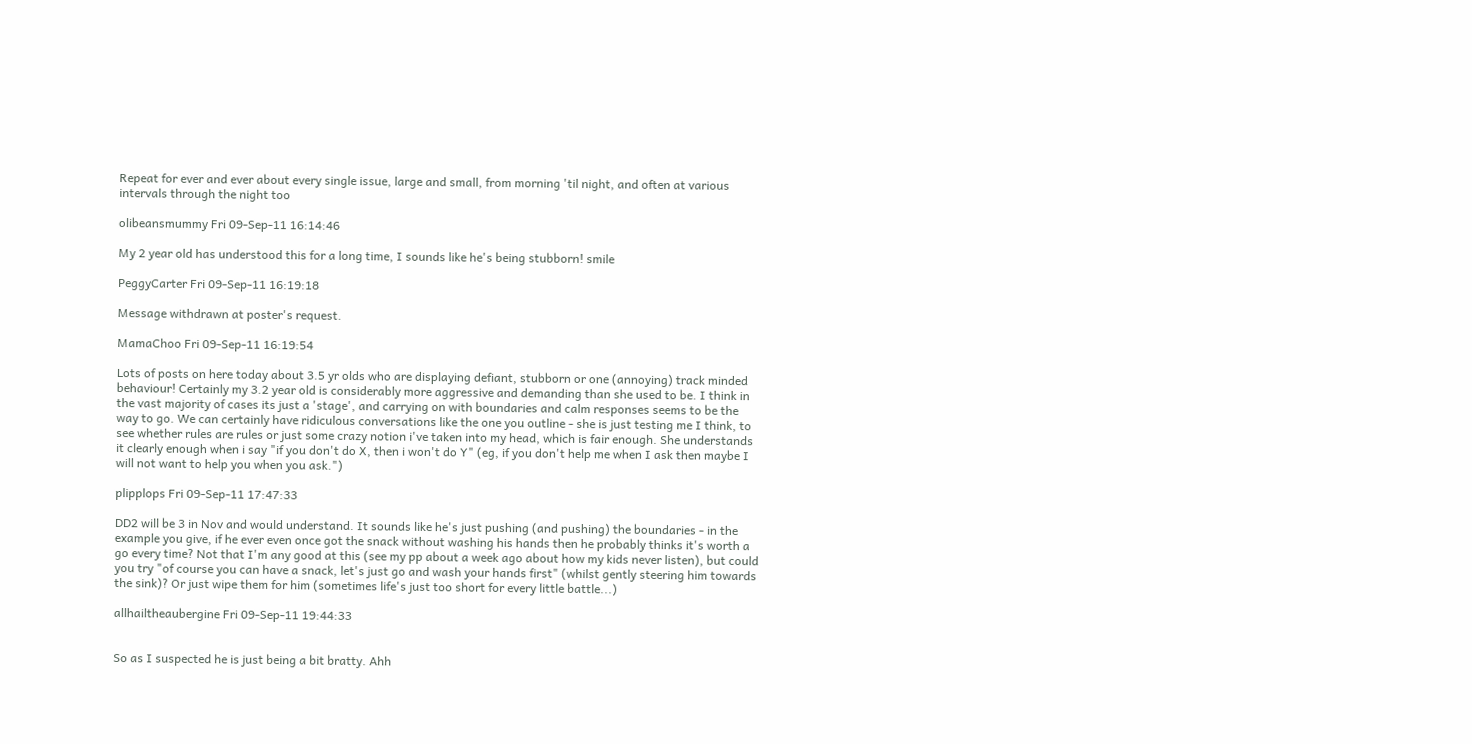Repeat for ever and ever about every single issue, large and small, from morning 'til night, and often at various intervals through the night too

olibeansmummy Fri 09-Sep-11 16:14:46

My 2 year old has understood this for a long time, I sounds like he's being stubborn! smile

PeggyCarter Fri 09-Sep-11 16:19:18

Message withdrawn at poster's request.

MamaChoo Fri 09-Sep-11 16:19:54

Lots of posts on here today about 3.5 yr olds who are displaying defiant, stubborn or one (annoying) track minded behaviour! Certainly my 3.2 year old is considerably more aggressive and demanding than she used to be. I think in the vast majority of cases its just a 'stage', and carrying on with boundaries and calm responses seems to be the way to go. We can certainly have ridiculous conversations like the one you outline - she is just testing me I think, to see whether rules are rules or just some crazy notion i've taken into my head, which is fair enough. She understands it clearly enough when i say "if you don't do X, then i won't do Y" (eg, if you don't help me when I ask then maybe I will not want to help you when you ask.")

plipplops Fri 09-Sep-11 17:47:33

DD2 will be 3 in Nov and would understand. It sounds like he's just pushing (and pushing) the boundaries - in the example you give, if he ever even once got the snack without washing his hands then he probably thinks it's worth a go every time? Not that I'm any good at this (see my pp about a week ago about how my kids never listen), but could you try "of course you can have a snack, let's just go and wash your hands first" (whilst gently steering him towards the sink)? Or just wipe them for him (sometimes life's just too short for every little battle...)

allhailtheaubergine Fri 09-Sep-11 19:44:33


So as I suspected he is just being a bit bratty. Ahh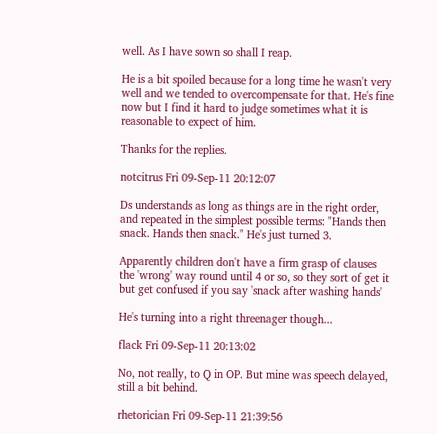well. As I have sown so shall I reap.

He is a bit spoiled because for a long time he wasn't very well and we tended to overcompensate for that. He's fine now but I find it hard to judge sometimes what it is reasonable to expect of him.

Thanks for the replies.

notcitrus Fri 09-Sep-11 20:12:07

Ds understands as long as things are in the right order, and repeated in the simplest possible terms: "Hands then snack. Hands then snack." He's just turned 3.

Apparently children don't have a firm grasp of clauses the 'wrong' way round until 4 or so, so they sort of get it but get confused if you say 'snack after washing hands'

He's turning into a right threenager though...

flack Fri 09-Sep-11 20:13:02

No, not really, to Q in OP. But mine was speech delayed, still a bit behind.

rhetorician Fri 09-Sep-11 21:39:56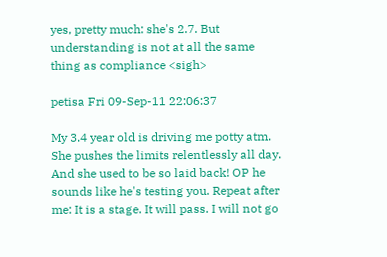yes, pretty much: she's 2.7. But understanding is not at all the same thing as compliance <sigh>

petisa Fri 09-Sep-11 22:06:37

My 3.4 year old is driving me potty atm. She pushes the limits relentlessly all day. And she used to be so laid back! OP he sounds like he's testing you. Repeat after me: It is a stage. It will pass. I will not go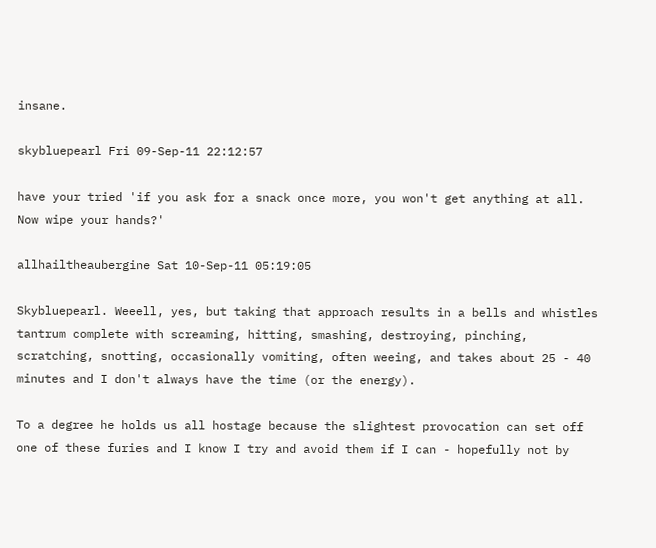insane.

skybluepearl Fri 09-Sep-11 22:12:57

have your tried 'if you ask for a snack once more, you won't get anything at all. Now wipe your hands?'

allhailtheaubergine Sat 10-Sep-11 05:19:05

Skybluepearl. Weeell, yes, but taking that approach results in a bells and whistles tantrum complete with screaming, hitting, smashing, destroying, pinching, scratching, snotting, occasionally vomiting, often weeing, and takes about 25 - 40 minutes and I don't always have the time (or the energy).

To a degree he holds us all hostage because the slightest provocation can set off one of these furies and I know I try and avoid them if I can - hopefully not by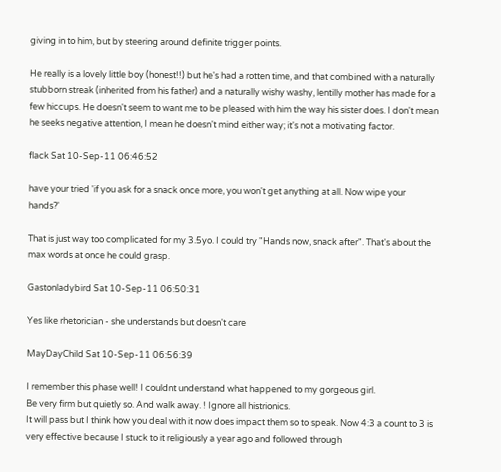giving in to him, but by steering around definite trigger points.

He really is a lovely little boy (honest!!) but he's had a rotten time, and that combined with a naturally stubborn streak (inherited from his father) and a naturally wishy washy, lentilly mother has made for a few hiccups. He doesn't seem to want me to be pleased with him the way his sister does. I don't mean he seeks negative attention, I mean he doesn't mind either way; it's not a motivating factor.

flack Sat 10-Sep-11 06:46:52

have your tried 'if you ask for a snack once more, you won't get anything at all. Now wipe your hands?'

That is just way too complicated for my 3.5yo. I could try "Hands now, snack after". That's about the max words at once he could grasp.

Gastonladybird Sat 10-Sep-11 06:50:31

Yes like rhetorician - she understands but doesn't care

MayDayChild Sat 10-Sep-11 06:56:39

I remember this phase well! I couldnt understand what happened to my gorgeous girl.
Be very firm but quietly so. And walk away. ! Ignore all histrionics.
It will pass but I think how you deal with it now does impact them so to speak. Now 4:3 a count to 3 is very effective because I stuck to it religiously a year ago and followed through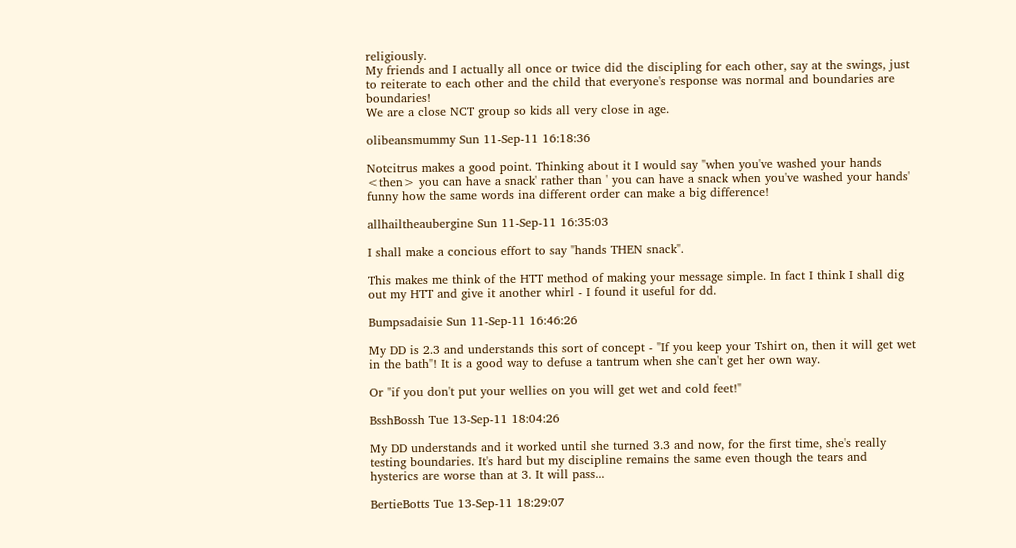religiously.
My friends and I actually all once or twice did the discipling for each other, say at the swings, just to reiterate to each other and the child that everyone's response was normal and boundaries are boundaries!
We are a close NCT group so kids all very close in age.

olibeansmummy Sun 11-Sep-11 16:18:36

Notcitrus makes a good point. Thinking about it I would say "when you've washed your hands <then> you can have a snack' rather than ' you can have a snack when you've washed your hands' funny how the same words ina different order can make a big difference!

allhailtheaubergine Sun 11-Sep-11 16:35:03

I shall make a concious effort to say "hands THEN snack".

This makes me think of the HTT method of making your message simple. In fact I think I shall dig out my HTT and give it another whirl - I found it useful for dd.

Bumpsadaisie Sun 11-Sep-11 16:46:26

My DD is 2.3 and understands this sort of concept - "If you keep your Tshirt on, then it will get wet in the bath"! It is a good way to defuse a tantrum when she can't get her own way.

Or "if you don't put your wellies on you will get wet and cold feet!"

BsshBossh Tue 13-Sep-11 18:04:26

My DD understands and it worked until she turned 3.3 and now, for the first time, she's really testing boundaries. It's hard but my discipline remains the same even though the tears and hysterics are worse than at 3. It will pass...

BertieBotts Tue 13-Sep-11 18:29:07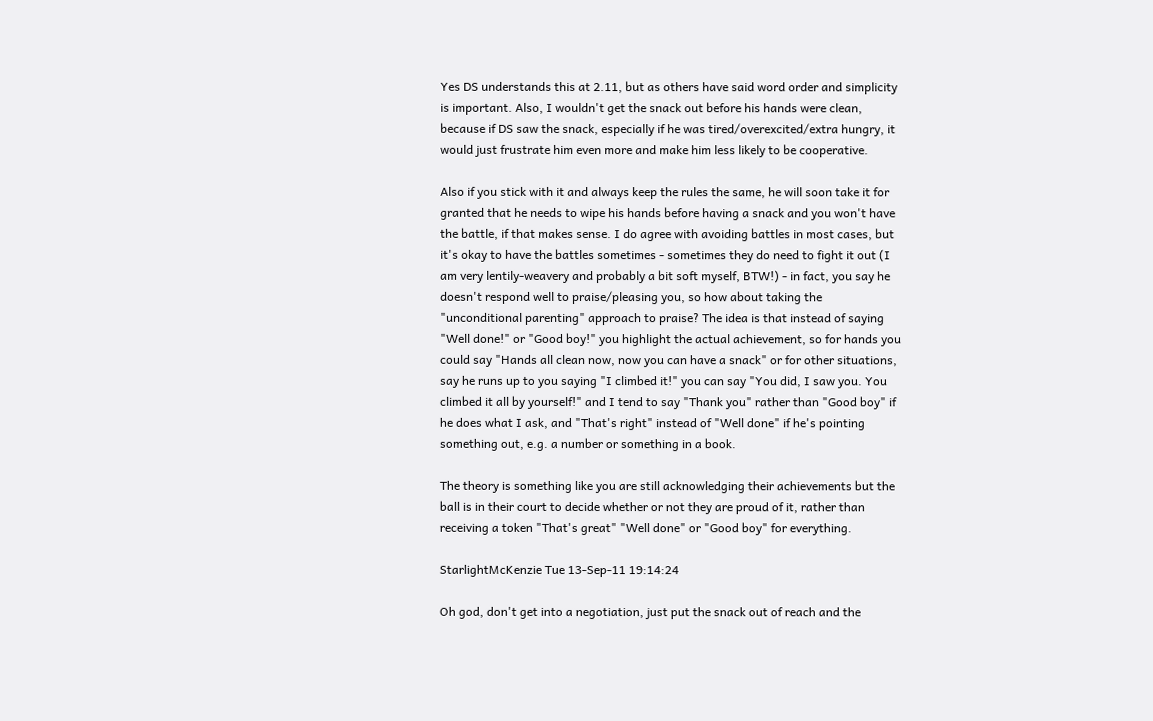Yes DS understands this at 2.11, but as others have said word order and simplicity is important. Also, I wouldn't get the snack out before his hands were clean, because if DS saw the snack, especially if he was tired/overexcited/extra hungry, it would just frustrate him even more and make him less likely to be cooperative.

Also if you stick with it and always keep the rules the same, he will soon take it for granted that he needs to wipe his hands before having a snack and you won't have the battle, if that makes sense. I do agree with avoiding battles in most cases, but it's okay to have the battles sometimes - sometimes they do need to fight it out (I am very lentily-weavery and probably a bit soft myself, BTW!) - in fact, you say he doesn't respond well to praise/pleasing you, so how about taking the "unconditional parenting" approach to praise? The idea is that instead of saying "Well done!" or "Good boy!" you highlight the actual achievement, so for hands you could say "Hands all clean now, now you can have a snack" or for other situations, say he runs up to you saying "I climbed it!" you can say "You did, I saw you. You climbed it all by yourself!" and I tend to say "Thank you" rather than "Good boy" if he does what I ask, and "That's right" instead of "Well done" if he's pointing something out, e.g. a number or something in a book.

The theory is something like you are still acknowledging their achievements but the ball is in their court to decide whether or not they are proud of it, rather than receiving a token "That's great" "Well done" or "Good boy" for everything.

StarlightMcKenzie Tue 13-Sep-11 19:14:24

Oh god, don't get into a negotiation, just put the snack out of reach and the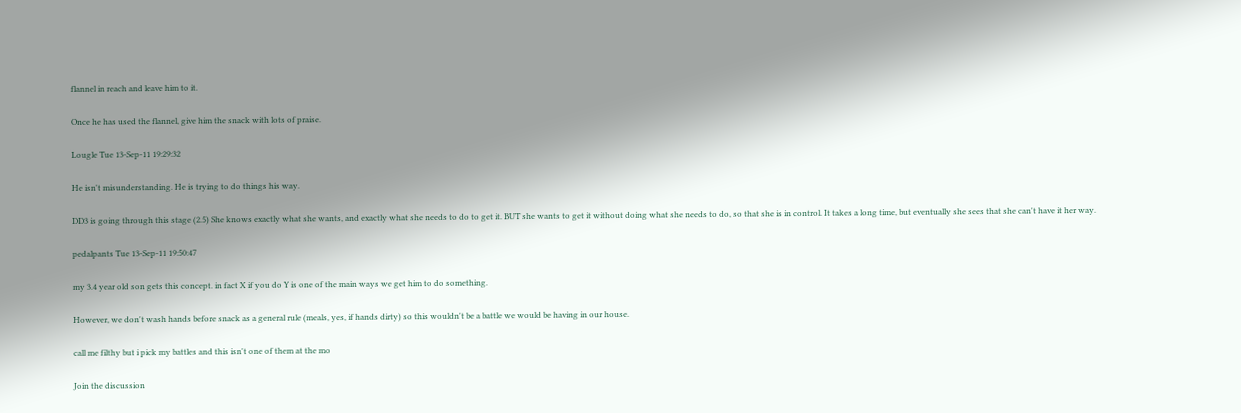flannel in reach and leave him to it.

Once he has used the flannel, give him the snack with lots of praise.

Lougle Tue 13-Sep-11 19:29:32

He isn't misunderstanding. He is trying to do things his way.

DD3 is going through this stage (2.5) She knows exactly what she wants, and exactly what she needs to do to get it. BUT she wants to get it without doing what she needs to do, so that she is in control. It takes a long time, but eventually she sees that she can't have it her way.

pedalpants Tue 13-Sep-11 19:50:47

my 3.4 year old son gets this concept. in fact X if you do Y is one of the main ways we get him to do something.

However, we don't wash hands before snack as a general rule (meals, yes, if hands dirty) so this wouldn't be a battle we would be having in our house.

call me filthy but i pick my battles and this isn't one of them at the mo

Join the discussion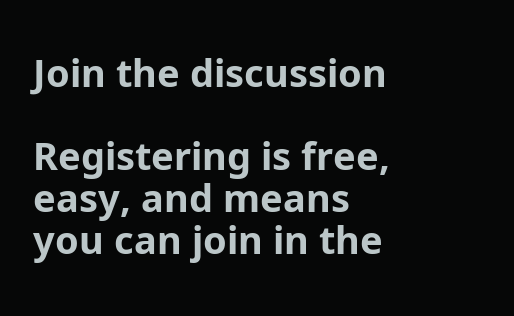Join the discussion

Registering is free, easy, and means you can join in the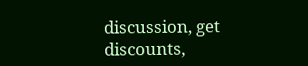discussion, get discounts,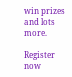win prizes and lots more.

Register now